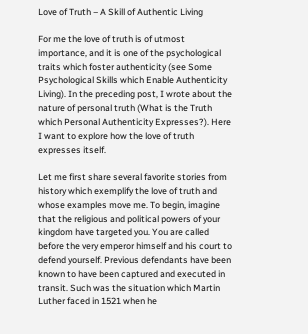Love of Truth – A Skill of Authentic Living

For me the love of truth is of utmost importance, and it is one of the psychological traits which foster authenticity (see Some Psychological Skills which Enable Authenticity Living). In the preceding post, I wrote about the nature of personal truth (What is the Truth which Personal Authenticity Expresses?). Here I want to explore how the love of truth expresses itself.

Let me first share several favorite stories from history which exemplify the love of truth and whose examples move me. To begin, imagine that the religious and political powers of your kingdom have targeted you. You are called before the very emperor himself and his court to defend yourself. Previous defendants have been known to have been captured and executed in transit. Such was the situation which Martin Luther faced in 1521 when he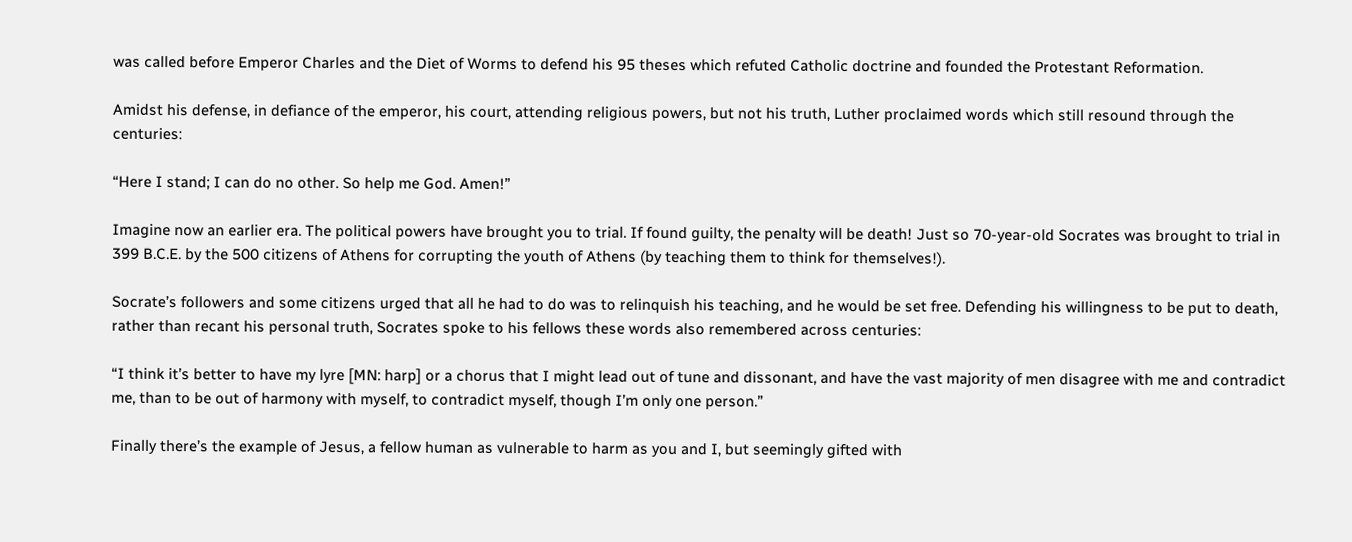was called before Emperor Charles and the Diet of Worms to defend his 95 theses which refuted Catholic doctrine and founded the Protestant Reformation.

Amidst his defense, in defiance of the emperor, his court, attending religious powers, but not his truth, Luther proclaimed words which still resound through the centuries:

“Here I stand; I can do no other. So help me God. Amen!”

Imagine now an earlier era. The political powers have brought you to trial. If found guilty, the penalty will be death! Just so 70-year-old Socrates was brought to trial in 399 B.C.E. by the 500 citizens of Athens for corrupting the youth of Athens (by teaching them to think for themselves!).

Socrate’s followers and some citizens urged that all he had to do was to relinquish his teaching, and he would be set free. Defending his willingness to be put to death, rather than recant his personal truth, Socrates spoke to his fellows these words also remembered across centuries:

“I think it’s better to have my lyre [MN: harp] or a chorus that I might lead out of tune and dissonant, and have the vast majority of men disagree with me and contradict me, than to be out of harmony with myself, to contradict myself, though I’m only one person.”

Finally there’s the example of Jesus, a fellow human as vulnerable to harm as you and I, but seemingly gifted with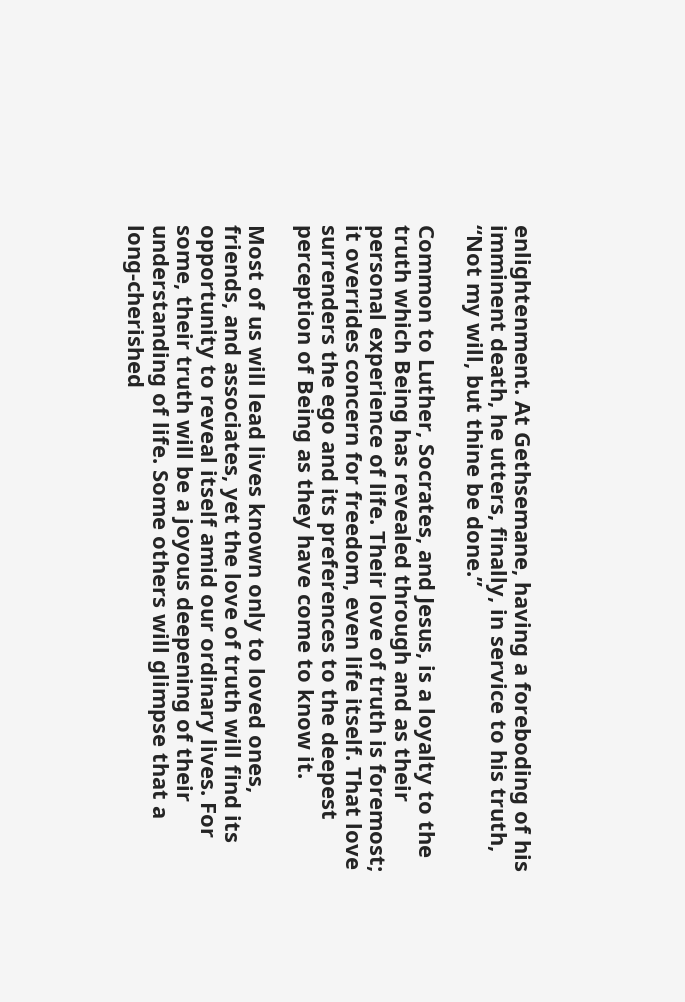enlightenment. At Gethsemane, having a foreboding of his imminent death, he utters, finally, in service to his truth, “Not my will, but thine be done.”

Common to Luther, Socrates, and Jesus, is a loyalty to the truth which Being has revealed through and as their personal experience of life. Their love of truth is foremost; it overrides concern for freedom, even life itself. That love surrenders the ego and its preferences to the deepest perception of Being as they have come to know it.

Most of us will lead lives known only to loved ones, friends, and associates, yet the love of truth will find its opportunity to reveal itself amid our ordinary lives. For some, their truth will be a joyous deepening of their understanding of life. Some others will glimpse that a long-cherished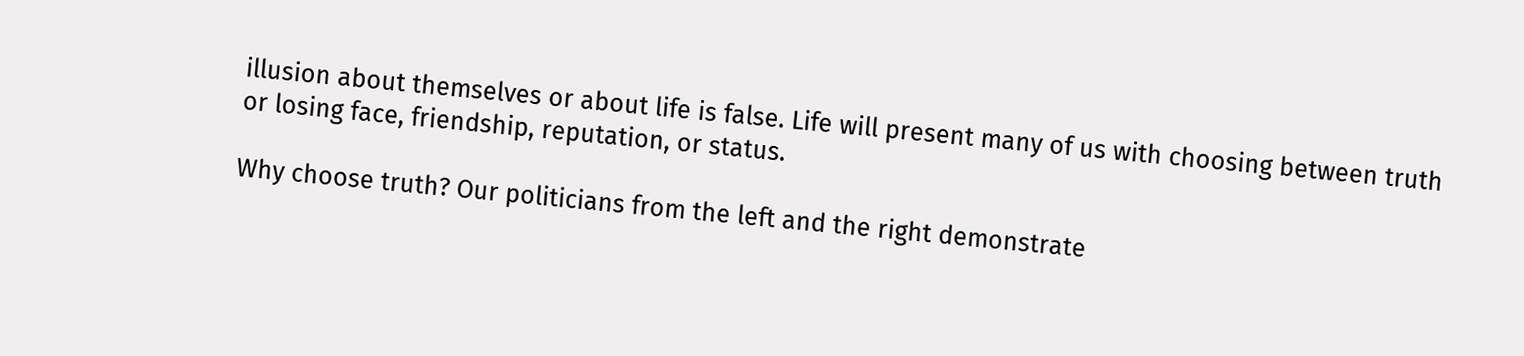illusion about themselves or about life is false. Life will present many of us with choosing between truth or losing face, friendship, reputation, or status.

Why choose truth? Our politicians from the left and the right demonstrate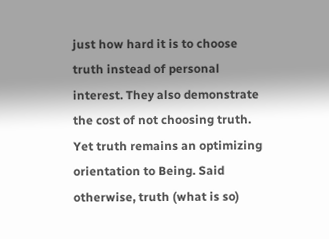just how hard it is to choose truth instead of personal interest. They also demonstrate the cost of not choosing truth. Yet truth remains an optimizing orientation to Being. Said otherwise, truth (what is so)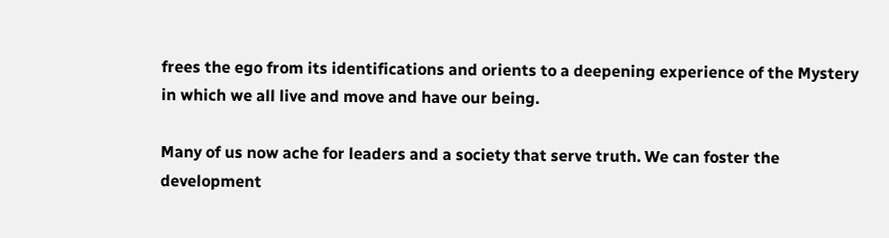frees the ego from its identifications and orients to a deepening experience of the Mystery in which we all live and move and have our being.

Many of us now ache for leaders and a society that serve truth. We can foster the development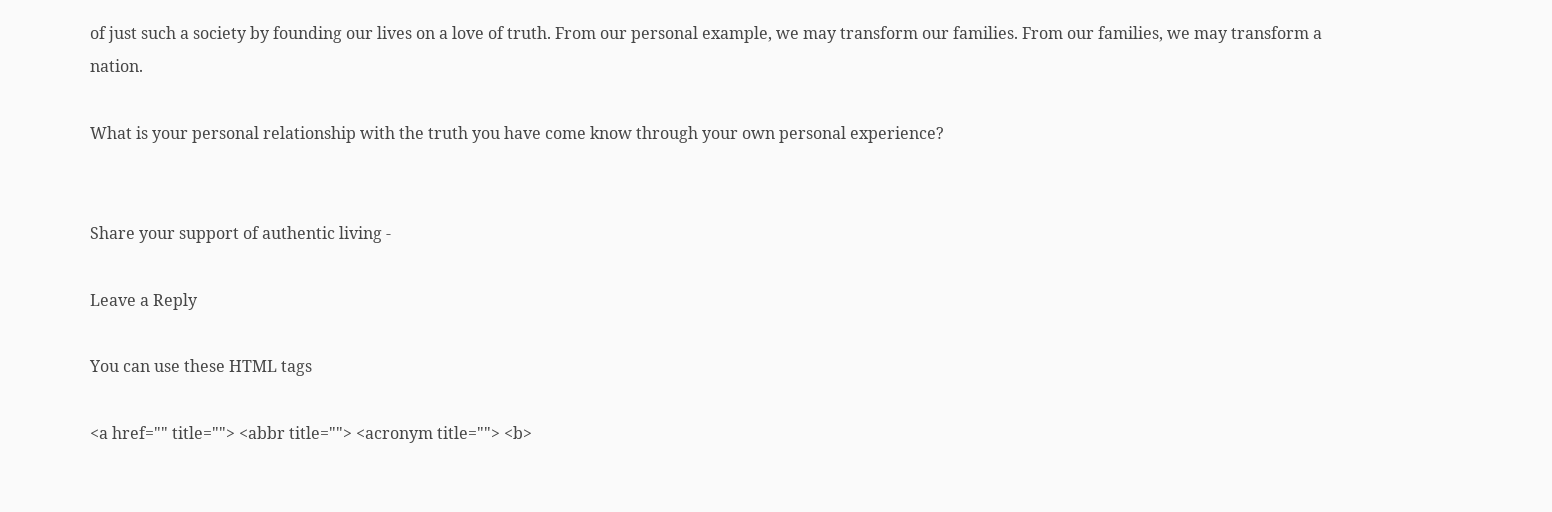of just such a society by founding our lives on a love of truth. From our personal example, we may transform our families. From our families, we may transform a nation.

What is your personal relationship with the truth you have come know through your own personal experience?


Share your support of authentic living -

Leave a Reply

You can use these HTML tags

<a href="" title=""> <abbr title=""> <acronym title=""> <b>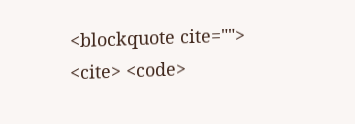<blockquote cite=""> <cite> <code>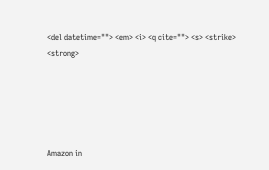<del datetime=""> <em> <i> <q cite=""> <s> <strike> <strong>





Amazon in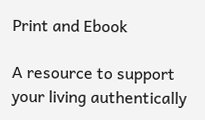Print and Ebook

A resource to support your living authentically